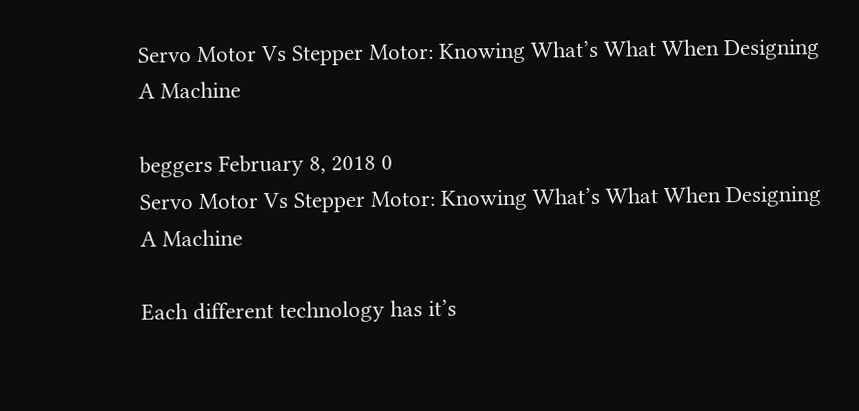Servo Motor Vs Stepper Motor: Knowing What’s What When Designing A Machine

beggers February 8, 2018 0
Servo Motor Vs Stepper Motor: Knowing What’s What When Designing A Machine

Each different technology has it’s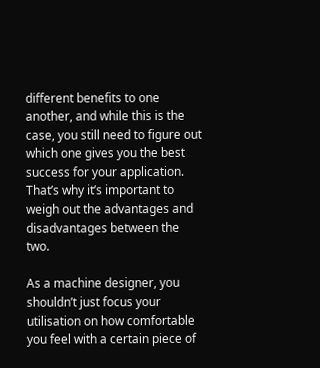different benefits to one another, and while this is the case, you still need to figure out which one gives you the best success for your application. That’s why it’s important to weigh out the advantages and disadvantages between the two.

As a machine designer, you shouldn’t just focus your utilisation on how comfortable you feel with a certain piece of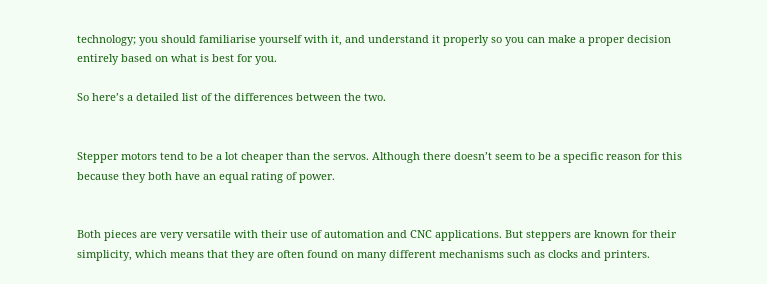technology; you should familiarise yourself with it, and understand it properly so you can make a proper decision entirely based on what is best for you.

So here’s a detailed list of the differences between the two.


Stepper motors tend to be a lot cheaper than the servos. Although there doesn’t seem to be a specific reason for this because they both have an equal rating of power.


Both pieces are very versatile with their use of automation and CNC applications. But steppers are known for their simplicity, which means that they are often found on many different mechanisms such as clocks and printers.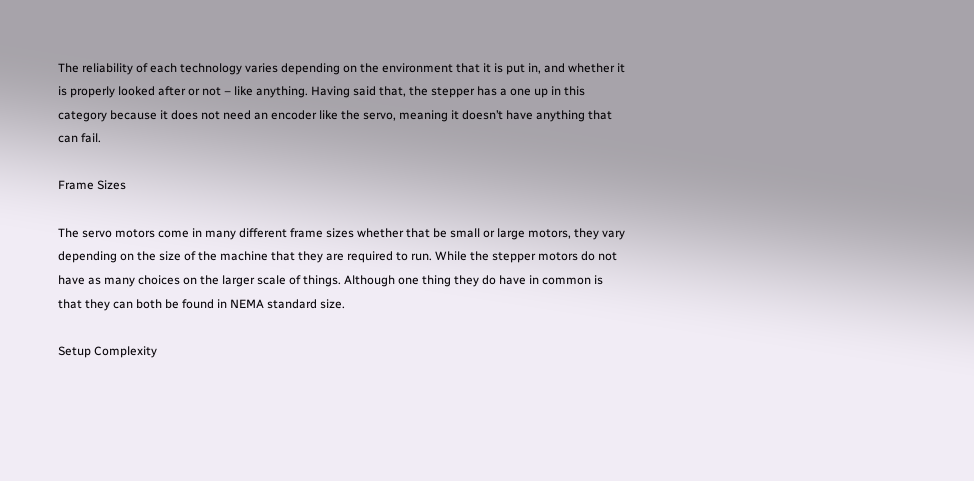The reliability of each technology varies depending on the environment that it is put in, and whether it is properly looked after or not – like anything. Having said that, the stepper has a one up in this category because it does not need an encoder like the servo, meaning it doesn’t have anything that can fail.

Frame Sizes

The servo motors come in many different frame sizes whether that be small or large motors, they vary depending on the size of the machine that they are required to run. While the stepper motors do not have as many choices on the larger scale of things. Although one thing they do have in common is that they can both be found in NEMA standard size.

Setup Complexity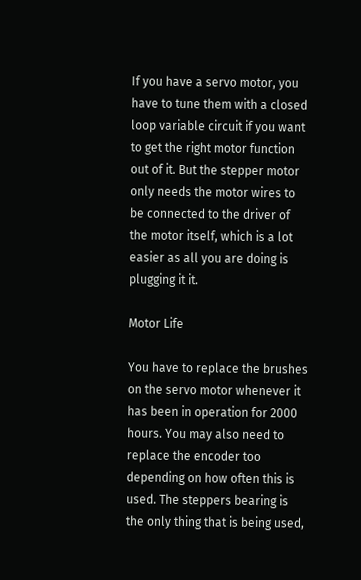If you have a servo motor, you have to tune them with a closed loop variable circuit if you want to get the right motor function out of it. But the stepper motor only needs the motor wires to be connected to the driver of the motor itself, which is a lot easier as all you are doing is plugging it it.

Motor Life

You have to replace the brushes on the servo motor whenever it has been in operation for 2000 hours. You may also need to replace the encoder too depending on how often this is used. The steppers bearing is the only thing that is being used,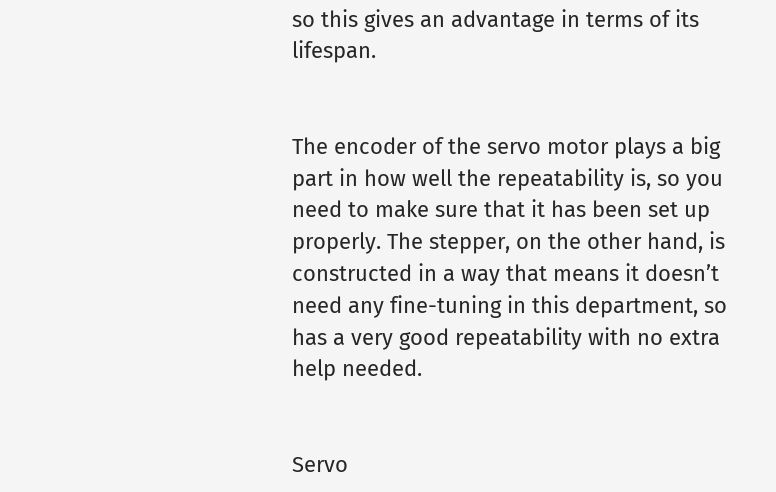so this gives an advantage in terms of its lifespan.


The encoder of the servo motor plays a big part in how well the repeatability is, so you need to make sure that it has been set up properly. The stepper, on the other hand, is constructed in a way that means it doesn’t need any fine-tuning in this department, so has a very good repeatability with no extra help needed.


Servo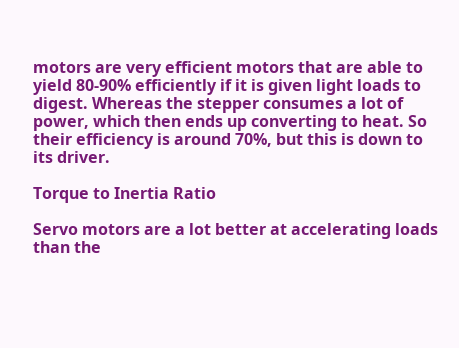motors are very efficient motors that are able to yield 80-90% efficiently if it is given light loads to digest. Whereas the stepper consumes a lot of power, which then ends up converting to heat. So their efficiency is around 70%, but this is down to its driver.

Torque to Inertia Ratio

Servo motors are a lot better at accelerating loads than the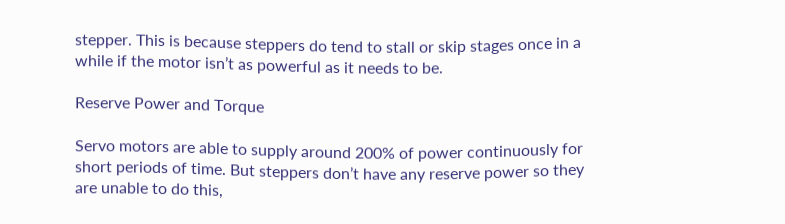stepper. This is because steppers do tend to stall or skip stages once in a while if the motor isn’t as powerful as it needs to be.

Reserve Power and Torque

Servo motors are able to supply around 200% of power continuously for short periods of time. But steppers don’t have any reserve power so they are unable to do this,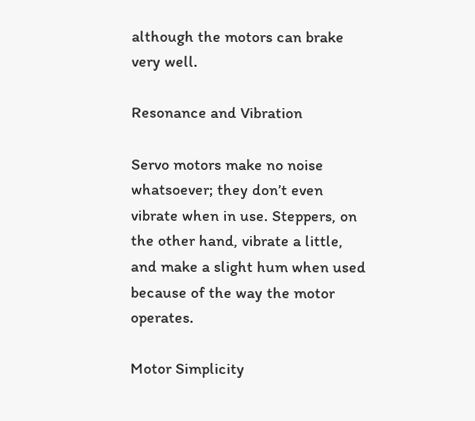although the motors can brake very well.

Resonance and Vibration

Servo motors make no noise whatsoever; they don’t even vibrate when in use. Steppers, on the other hand, vibrate a little, and make a slight hum when used because of the way the motor operates.

Motor Simplicity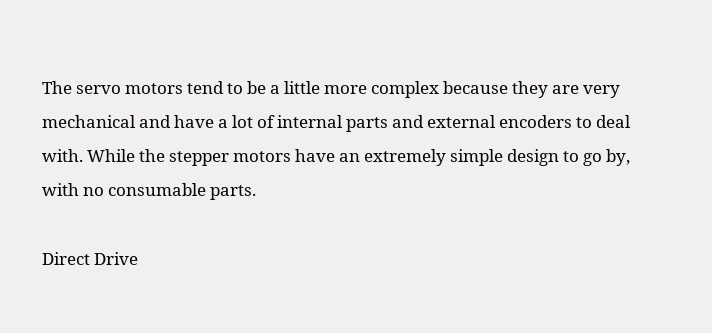The servo motors tend to be a little more complex because they are very mechanical and have a lot of internal parts and external encoders to deal with. While the stepper motors have an extremely simple design to go by, with no consumable parts.

Direct Drive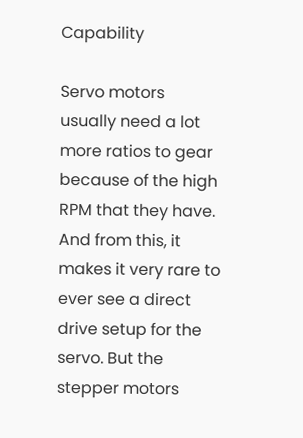Capability

Servo motors usually need a lot more ratios to gear because of the high RPM that they have. And from this, it makes it very rare to ever see a direct drive setup for the servo. But the stepper motors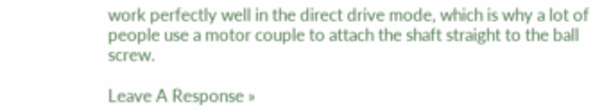work perfectly well in the direct drive mode, which is why a lot of people use a motor couple to attach the shaft straight to the ball screw.

Leave A Response »